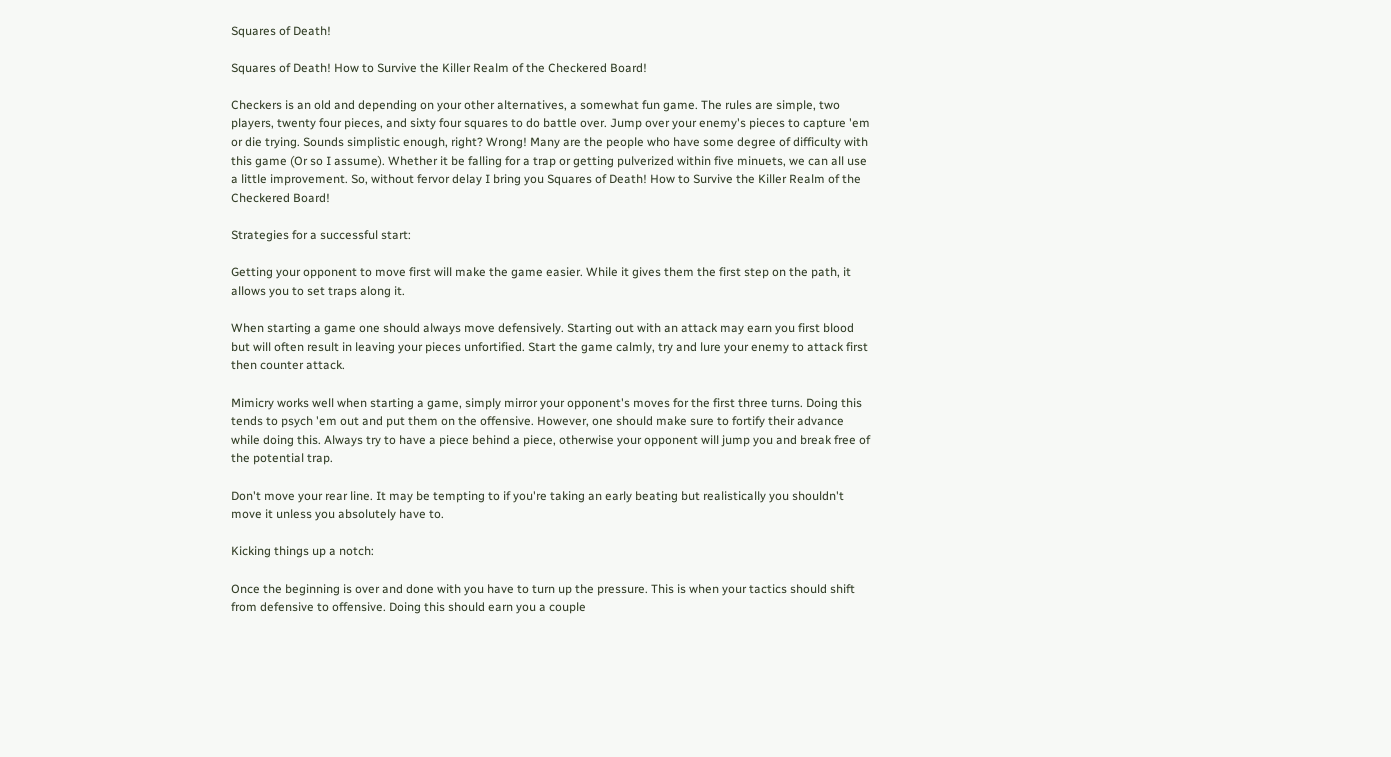Squares of Death!

Squares of Death! How to Survive the Killer Realm of the Checkered Board!

Checkers is an old and depending on your other alternatives, a somewhat fun game. The rules are simple, two players, twenty four pieces, and sixty four squares to do battle over. Jump over your enemy's pieces to capture 'em or die trying. Sounds simplistic enough, right? Wrong! Many are the people who have some degree of difficulty with this game (Or so I assume). Whether it be falling for a trap or getting pulverized within five minuets, we can all use a little improvement. So, without fervor delay I bring you Squares of Death! How to Survive the Killer Realm of the Checkered Board!

Strategies for a successful start:

Getting your opponent to move first will make the game easier. While it gives them the first step on the path, it allows you to set traps along it.

When starting a game one should always move defensively. Starting out with an attack may earn you first blood but will often result in leaving your pieces unfortified. Start the game calmly, try and lure your enemy to attack first then counter attack.

Mimicry works well when starting a game, simply mirror your opponent's moves for the first three turns. Doing this tends to psych 'em out and put them on the offensive. However, one should make sure to fortify their advance while doing this. Always try to have a piece behind a piece, otherwise your opponent will jump you and break free of the potential trap.

Don't move your rear line. It may be tempting to if you're taking an early beating but realistically you shouldn't move it unless you absolutely have to.

Kicking things up a notch:

Once the beginning is over and done with you have to turn up the pressure. This is when your tactics should shift from defensive to offensive. Doing this should earn you a couple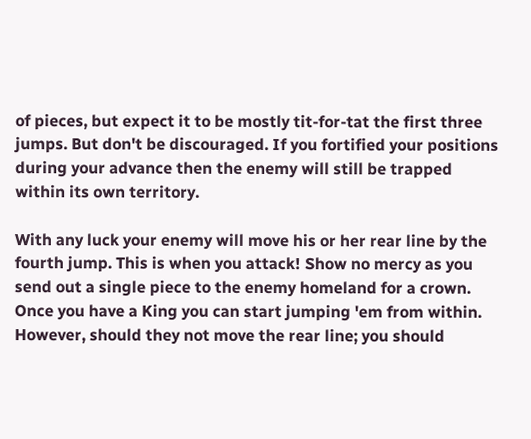of pieces, but expect it to be mostly tit-for-tat the first three jumps. But don't be discouraged. If you fortified your positions during your advance then the enemy will still be trapped within its own territory.

With any luck your enemy will move his or her rear line by the fourth jump. This is when you attack! Show no mercy as you send out a single piece to the enemy homeland for a crown. Once you have a King you can start jumping 'em from within. However, should they not move the rear line; you should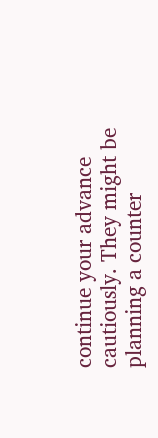continue your advance cautiously. They might be planning a counter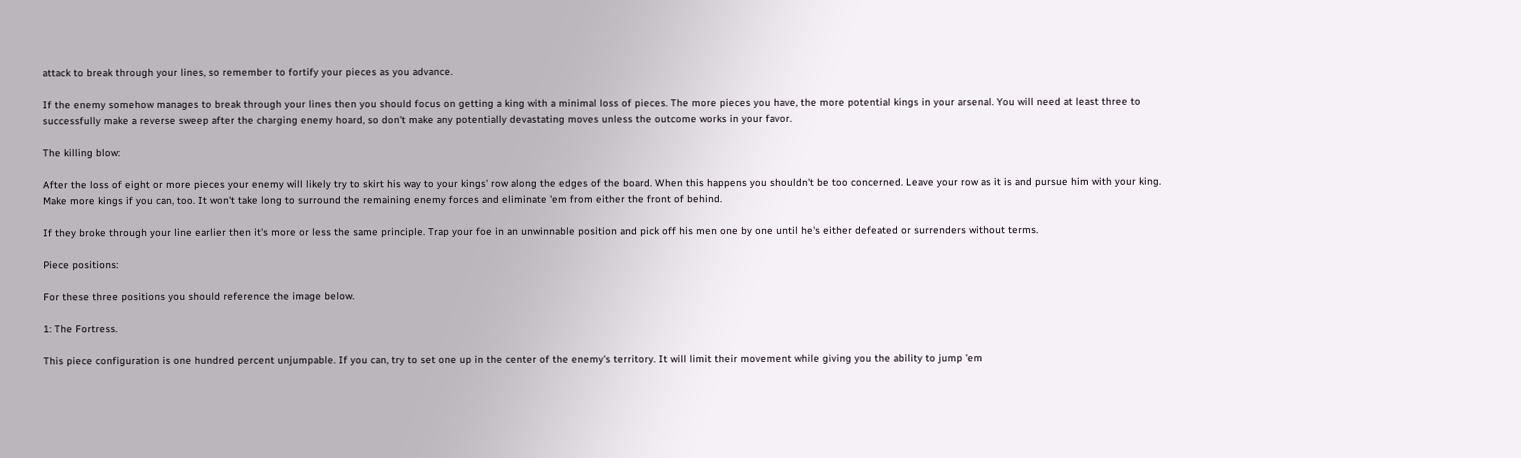attack to break through your lines, so remember to fortify your pieces as you advance.

If the enemy somehow manages to break through your lines then you should focus on getting a king with a minimal loss of pieces. The more pieces you have, the more potential kings in your arsenal. You will need at least three to successfully make a reverse sweep after the charging enemy hoard, so don't make any potentially devastating moves unless the outcome works in your favor.

The killing blow:

After the loss of eight or more pieces your enemy will likely try to skirt his way to your kings' row along the edges of the board. When this happens you shouldn't be too concerned. Leave your row as it is and pursue him with your king. Make more kings if you can, too. It won't take long to surround the remaining enemy forces and eliminate 'em from either the front of behind.

If they broke through your line earlier then it's more or less the same principle. Trap your foe in an unwinnable position and pick off his men one by one until he's either defeated or surrenders without terms.

Piece positions:

For these three positions you should reference the image below.

1: The Fortress.

This piece configuration is one hundred percent unjumpable. If you can, try to set one up in the center of the enemy's territory. It will limit their movement while giving you the ability to jump 'em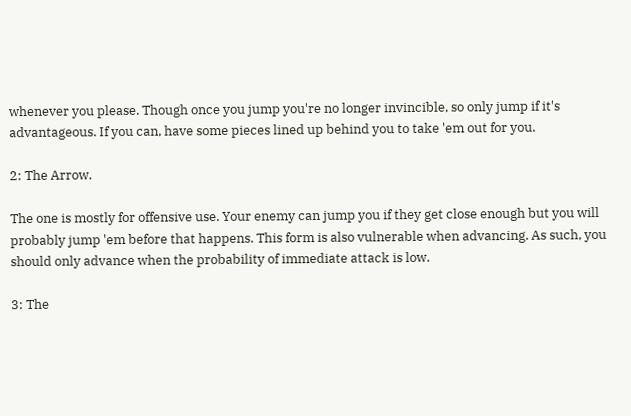whenever you please. Though once you jump you're no longer invincible, so only jump if it's advantageous. If you can, have some pieces lined up behind you to take 'em out for you.

2: The Arrow.

The one is mostly for offensive use. Your enemy can jump you if they get close enough but you will probably jump 'em before that happens. This form is also vulnerable when advancing. As such, you should only advance when the probability of immediate attack is low.

3: The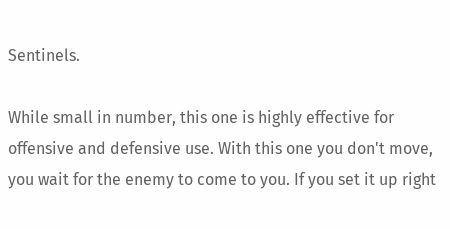Sentinels.

While small in number, this one is highly effective for offensive and defensive use. With this one you don't move, you wait for the enemy to come to you. If you set it up right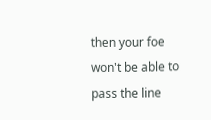then your foe won't be able to pass the line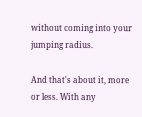without coming into your jumping radius.

And that's about it, more or less. With any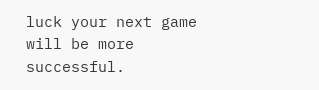luck your next game will be more successful.